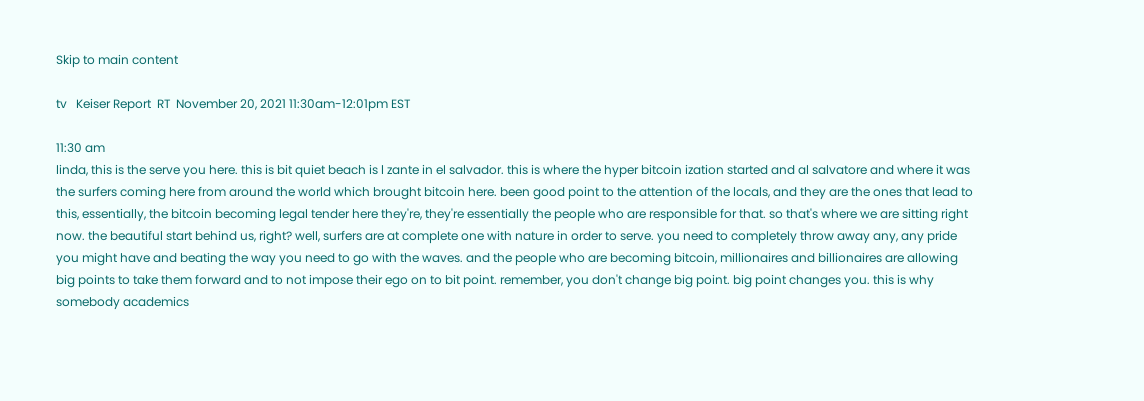Skip to main content

tv   Keiser Report  RT  November 20, 2021 11:30am-12:01pm EST

11:30 am
linda, this is the serve you here. this is bit quiet beach is l zante in el salvador. this is where the hyper bitcoin ization started and al salvatore and where it was the surfers coming here from around the world which brought bitcoin here. been good point to the attention of the locals, and they are the ones that lead to this, essentially, the bitcoin becoming legal tender here they're, they're essentially the people who are responsible for that. so that's where we are sitting right now. the beautiful start behind us, right? well, surfers are at complete one with nature in order to serve. you need to completely throw away any, any pride you might have and beating the way you need to go with the waves. and the people who are becoming bitcoin, millionaires and billionaires are allowing big points to take them forward and to not impose their ego on to bit point. remember, you don't change big point. big point changes you. this is why somebody academics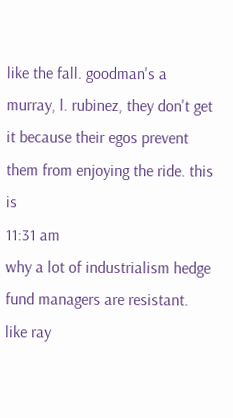like the fall. goodman's a murray, l. rubinez, they don't get it because their egos prevent them from enjoying the ride. this is
11:31 am
why a lot of industrialism hedge fund managers are resistant. like ray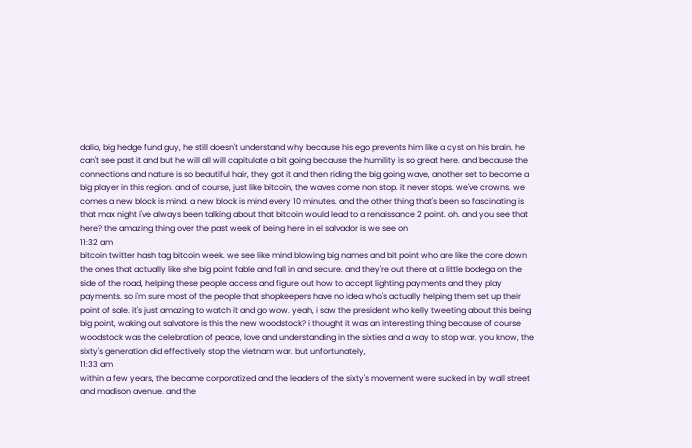dalio, big hedge fund guy, he still doesn't understand why because his ego prevents him like a cyst on his brain. he can't see past it and but he will all will capitulate a bit going because the humility is so great here. and because the connections and nature is so beautiful hair, they got it and then riding the big going wave, another set to become a big player in this region. and of course, just like bitcoin, the waves come non stop. it never stops. we've crowns. we comes a new block is mind. a new block is mind every 10 minutes. and the other thing that's been so fascinating is that max night i've always been talking about that bitcoin would lead to a renaissance 2 point. oh. and you see that here? the amazing thing over the past week of being here in el salvador is we see on
11:32 am
bitcoin twitter hash tag bitcoin week. we see like mind blowing big names and bit point who are like the core down the ones that actually like she big point fable and fall in and secure. and they're out there at a little bodega on the side of the road, helping these people access and figure out how to accept lighting payments and they play payments. so i'm sure most of the people that shopkeepers have no idea who's actually helping them set up their point of sale. it's just amazing to watch it and go wow. yeah, i saw the president who kelly tweeting about this being big point, waking out salvatore is this the new woodstock? i thought it was an interesting thing because of course woodstock was the celebration of peace, love and understanding in the sixties and a way to stop war. you know, the sixty's generation did effectively stop the vietnam war. but unfortunately,
11:33 am
within a few years, the became corporatized and the leaders of the sixty's movement were sucked in by wall street and madison avenue. and the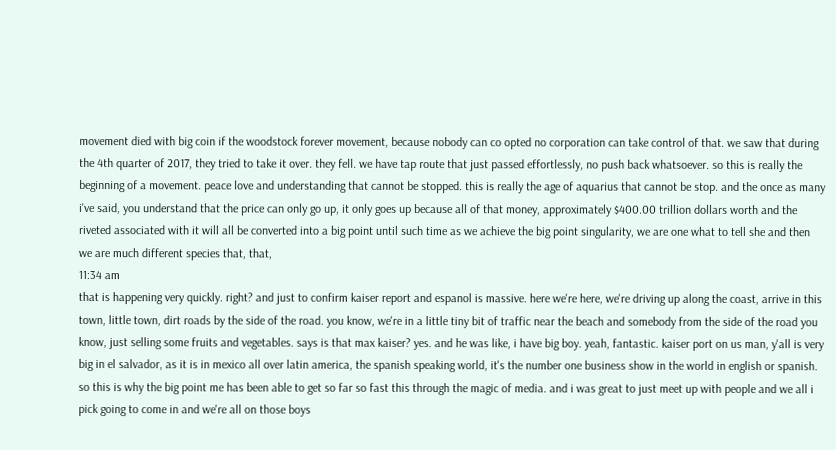movement died with big coin if the woodstock forever movement, because nobody can co opted no corporation can take control of that. we saw that during the 4th quarter of 2017, they tried to take it over. they fell. we have tap route that just passed effortlessly, no push back whatsoever. so this is really the beginning of a movement. peace love and understanding that cannot be stopped. this is really the age of aquarius that cannot be stop. and the once as many i've said, you understand that the price can only go up, it only goes up because all of that money, approximately $400.00 trillion dollars worth and the riveted associated with it will all be converted into a big point until such time as we achieve the big point singularity, we are one what to tell she and then we are much different species that, that,
11:34 am
that is happening very quickly. right? and just to confirm kaiser report and espanol is massive. here we're here, we're driving up along the coast, arrive in this town, little town, dirt roads by the side of the road. you know, we're in a little tiny bit of traffic near the beach and somebody from the side of the road you know, just selling some fruits and vegetables. says is that max kaiser? yes. and he was like, i have big boy. yeah, fantastic. kaiser port on us man, y'all is very big in el salvador, as it is in mexico all over latin america, the spanish speaking world, it's the number one business show in the world in english or spanish. so this is why the big point me has been able to get so far so fast this through the magic of media. and i was great to just meet up with people and we all i pick going to come in and we're all on those boys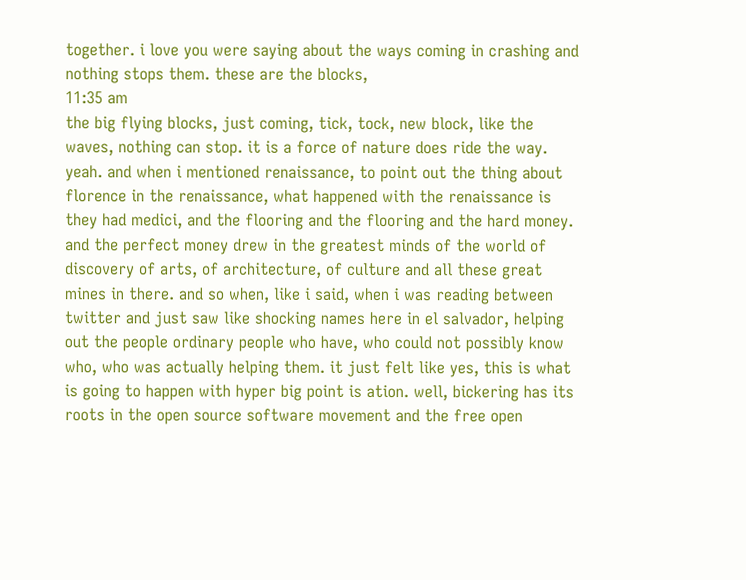together. i love you were saying about the ways coming in crashing and nothing stops them. these are the blocks,
11:35 am
the big flying blocks, just coming, tick, tock, new block, like the waves, nothing can stop. it is a force of nature does ride the way. yeah. and when i mentioned renaissance, to point out the thing about florence in the renaissance, what happened with the renaissance is they had medici, and the flooring and the flooring and the hard money. and the perfect money drew in the greatest minds of the world of discovery of arts, of architecture, of culture and all these great mines in there. and so when, like i said, when i was reading between twitter and just saw like shocking names here in el salvador, helping out the people ordinary people who have, who could not possibly know who, who was actually helping them. it just felt like yes, this is what is going to happen with hyper big point is ation. well, bickering has its roots in the open source software movement and the free open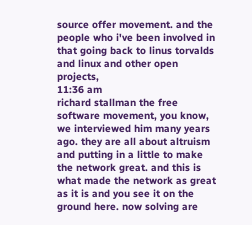source offer movement. and the people who i've been involved in that going back to linus torvalds and linux and other open projects,
11:36 am
richard stallman the free software movement, you know, we interviewed him many years ago. they are all about altruism and putting in a little to make the network great. and this is what made the network as great as it is and you see it on the ground here. now solving are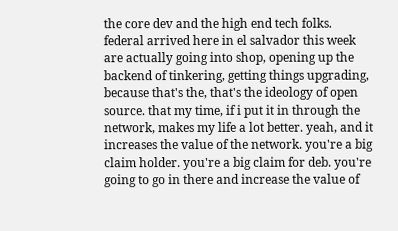the core dev and the high end tech folks. federal arrived here in el salvador this week are actually going into shop, opening up the backend of tinkering, getting things upgrading, because that's the, that's the ideology of open source. that my time, if i put it in through the network, makes my life a lot better. yeah, and it increases the value of the network. you're a big claim holder. you're a big claim for deb. you're going to go in there and increase the value of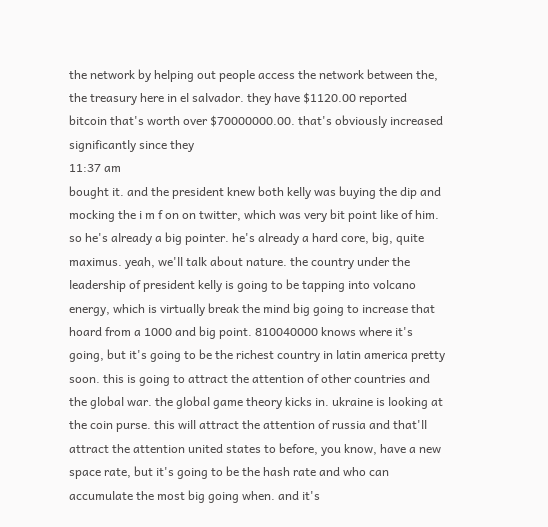the network by helping out people access the network between the, the treasury here in el salvador. they have $1120.00 reported bitcoin that's worth over $70000000.00. that's obviously increased significantly since they
11:37 am
bought it. and the president knew both kelly was buying the dip and mocking the i m f on on twitter, which was very bit point like of him. so he's already a big pointer. he's already a hard core, big, quite maximus. yeah, we'll talk about nature. the country under the leadership of president kelly is going to be tapping into volcano energy, which is virtually break the mind big going to increase that hoard from a 1000 and big point. 810040000 knows where it's going, but it's going to be the richest country in latin america pretty soon. this is going to attract the attention of other countries and the global war. the global game theory kicks in. ukraine is looking at the coin purse. this will attract the attention of russia and that'll attract the attention united states to before, you know, have a new space rate, but it's going to be the hash rate and who can accumulate the most big going when. and it's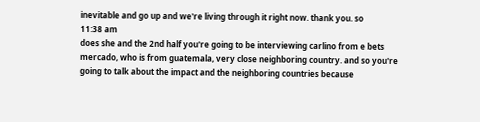inevitable and go up and we're living through it right now. thank you. so
11:38 am
does she and the 2nd half you're going to be interviewing carlino from e bets mercado, who is from guatemala, very close neighboring country. and so you're going to talk about the impact and the neighboring countries because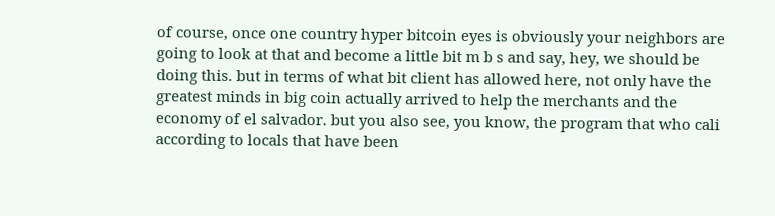of course, once one country hyper bitcoin eyes is obviously your neighbors are going to look at that and become a little bit m b s and say, hey, we should be doing this. but in terms of what bit client has allowed here, not only have the greatest minds in big coin actually arrived to help the merchants and the economy of el salvador. but you also see, you know, the program that who cali according to locals that have been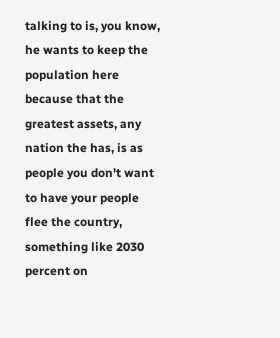talking to is, you know, he wants to keep the population here because that the greatest assets, any nation the has, is as people you don't want to have your people flee the country, something like 2030 percent on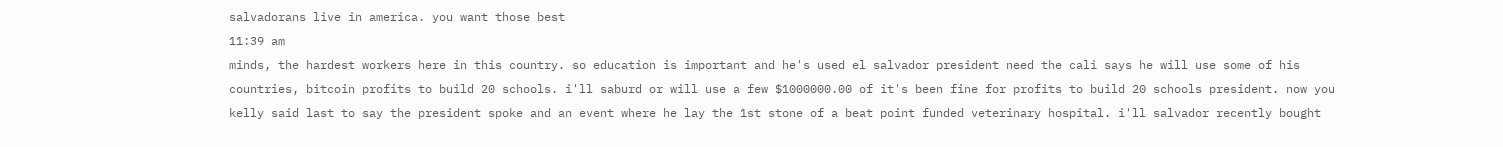salvadorans live in america. you want those best
11:39 am
minds, the hardest workers here in this country. so education is important and he's used el salvador president need the cali says he will use some of his countries, bitcoin profits to build 20 schools. i'll saburd or will use a few $1000000.00 of it's been fine for profits to build 20 schools president. now you kelly said last to say the president spoke and an event where he lay the 1st stone of a beat point funded veterinary hospital. i'll salvador recently bought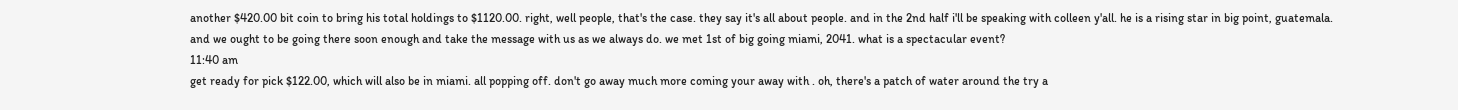another $420.00 bit coin to bring his total holdings to $1120.00. right, well people, that's the case. they say it's all about people. and in the 2nd half i'll be speaking with colleen y'all. he is a rising star in big point, guatemala. and we ought to be going there soon enough and take the message with us as we always do. we met 1st of big going miami, 2041. what is a spectacular event?
11:40 am
get ready for pick $122.00, which will also be in miami. all popping off. don't go away much more coming your away with . oh, there's a patch of water around the try a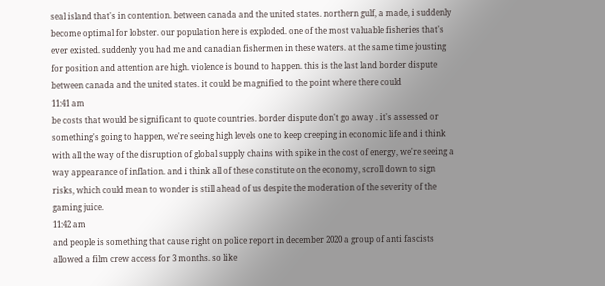seal island that's in contention. between canada and the united states. northern gulf, a made, i suddenly become optimal for lobster. our population here is exploded. one of the most valuable fisheries that's ever existed. suddenly you had me and canadian fishermen in these waters. at the same time jousting for position and attention are high. violence is bound to happen. this is the last land border dispute between canada and the united states. it could be magnified to the point where there could
11:41 am
be costs that would be significant to quote countries. border dispute don't go away . it's assessed or something's going to happen, we're seeing high levels one to keep creeping in economic life and i think with all the way of the disruption of global supply chains with spike in the cost of energy, we're seeing a way appearance of inflation. and i think all of these constitute on the economy, scroll down to sign risks, which could mean to wonder is still ahead of us despite the moderation of the severity of the gaming juice.
11:42 am
and people is something that cause right on police report in december 2020 a group of anti fascists allowed a film crew access for 3 months. so like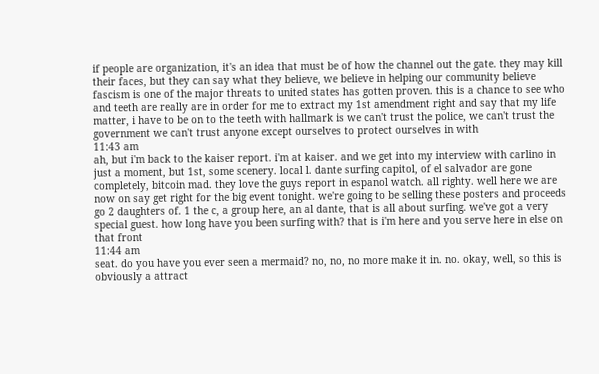if people are organization, it's an idea that must be of how the channel out the gate. they may kill their faces, but they can say what they believe, we believe in helping our community believe fascism is one of the major threats to united states has gotten proven. this is a chance to see who and teeth are really are in order for me to extract my 1st amendment right and say that my life matter, i have to be on to the teeth with hallmark is we can't trust the police, we can't trust the government we can't trust anyone except ourselves to protect ourselves in with
11:43 am
ah, but i'm back to the kaiser report. i'm at kaiser. and we get into my interview with carlino in just a moment, but 1st, some scenery. local l. dante surfing capitol, of el salvador are gone completely, bitcoin mad. they love the guys report in espanol watch. all righty. well here we are now on say get right for the big event tonight. we're going to be selling these posters and proceeds go 2 daughters of. 1 the c, a group here, an al dante, that is all about surfing. we've got a very special guest. how long have you been surfing with? that is i'm here and you serve here in else on that front
11:44 am
seat. do you have you ever seen a mermaid? no, no, no more make it in. no. okay, well, so this is obviously a attract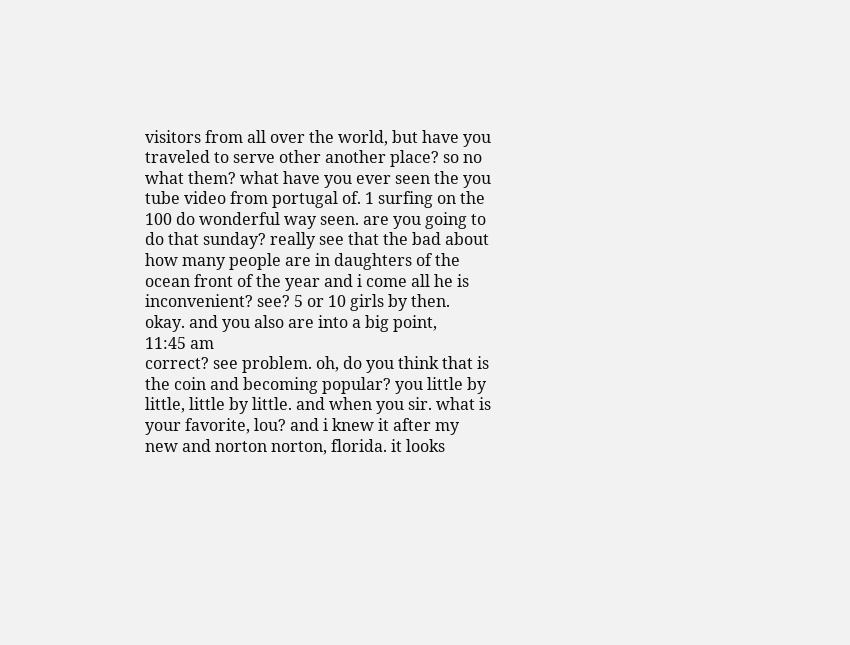visitors from all over the world, but have you traveled to serve other another place? so no what them? what have you ever seen the you tube video from portugal of. 1 surfing on the 100 do wonderful way seen. are you going to do that sunday? really see that the bad about how many people are in daughters of the ocean front of the year and i come all he is inconvenient? see? 5 or 10 girls by then. okay. and you also are into a big point,
11:45 am
correct? see problem. oh, do you think that is the coin and becoming popular? you little by little, little by little. and when you sir. what is your favorite, lou? and i knew it after my new and norton norton, florida. it looks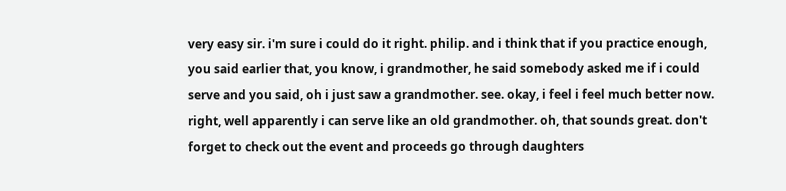very easy sir. i'm sure i could do it right. philip. and i think that if you practice enough, you said earlier that, you know, i grandmother, he said somebody asked me if i could serve and you said, oh i just saw a grandmother. see. okay, i feel i feel much better now. right, well apparently i can serve like an old grandmother. oh, that sounds great. don't forget to check out the event and proceeds go through daughters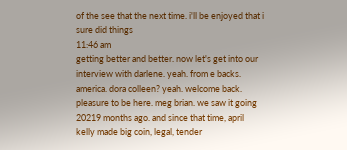of the see that the next time. i'll be enjoyed that i sure did things
11:46 am
getting better and better. now let's get into our interview with darlene. yeah. from e backs. america. dora colleen? yeah. welcome back. pleasure to be here. meg brian. we saw it going 20219 months ago. and since that time, april kelly made big coin, legal, tender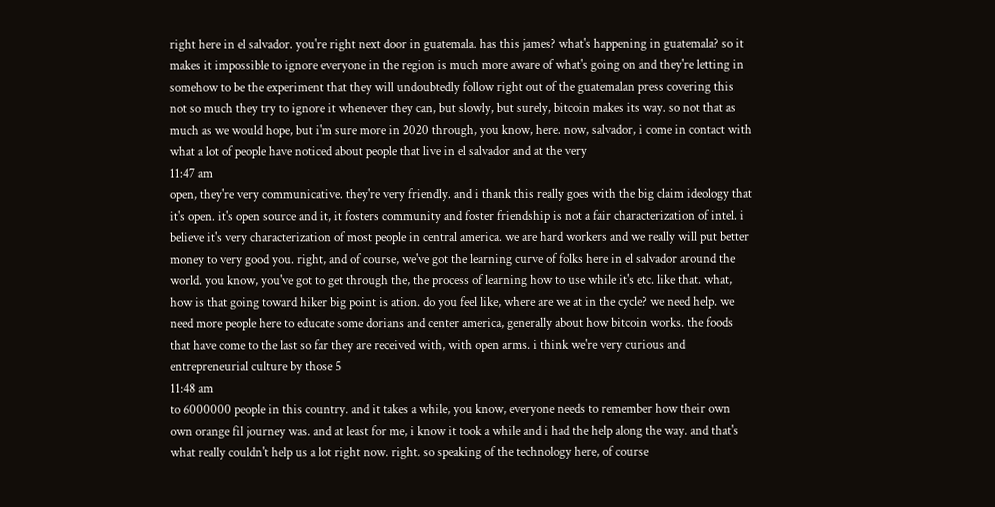right here in el salvador. you're right next door in guatemala. has this james? what's happening in guatemala? so it makes it impossible to ignore everyone in the region is much more aware of what's going on and they're letting in somehow to be the experiment that they will undoubtedly follow right out of the guatemalan press covering this not so much they try to ignore it whenever they can, but slowly, but surely, bitcoin makes its way. so not that as much as we would hope, but i'm sure more in 2020 through, you know, here. now, salvador, i come in contact with what a lot of people have noticed about people that live in el salvador and at the very
11:47 am
open, they're very communicative. they're very friendly. and i thank this really goes with the big claim ideology that it's open. it's open source and it, it fosters community and foster friendship is not a fair characterization of intel. i believe it's very characterization of most people in central america. we are hard workers and we really will put better money to very good you. right, and of course, we've got the learning curve of folks here in el salvador around the world. you know, you've got to get through the, the process of learning how to use while it's etc. like that. what, how is that going toward hiker big point is ation. do you feel like, where are we at in the cycle? we need help. we need more people here to educate some dorians and center america, generally about how bitcoin works. the foods that have come to the last so far they are received with, with open arms. i think we're very curious and entrepreneurial culture by those 5
11:48 am
to 6000000 people in this country. and it takes a while, you know, everyone needs to remember how their own own orange fil journey was. and at least for me, i know it took a while and i had the help along the way. and that's what really couldn't help us a lot right now. right. so speaking of the technology here, of course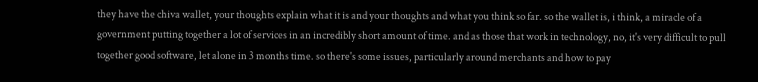they have the chiva wallet, your thoughts explain what it is and your thoughts and what you think so far. so the wallet is, i think, a miracle of a government putting together a lot of services in an incredibly short amount of time. and as those that work in technology, no, it's very difficult to pull together good software, let alone in 3 months time. so there's some issues, particularly around merchants and how to pay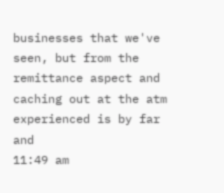businesses that we've seen, but from the remittance aspect and caching out at the atm experienced is by far and
11:49 am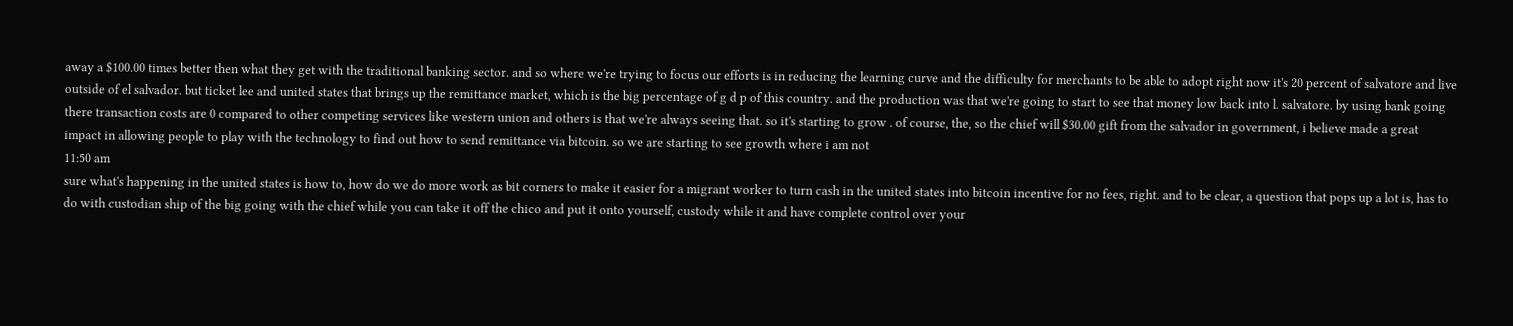away a $100.00 times better then what they get with the traditional banking sector. and so where we're trying to focus our efforts is in reducing the learning curve and the difficulty for merchants to be able to adopt right now it's 20 percent of salvatore and live outside of el salvador. but ticket lee and united states that brings up the remittance market, which is the big percentage of g d p of this country. and the production was that we're going to start to see that money low back into l. salvatore. by using bank going there transaction costs are 0 compared to other competing services like western union and others is that we're always seeing that. so it's starting to grow . of course, the, so the chief will $30.00 gift from the salvador in government, i believe made a great impact in allowing people to play with the technology to find out how to send remittance via bitcoin. so we are starting to see growth where i am not
11:50 am
sure what's happening in the united states is how to, how do we do more work as bit corners to make it easier for a migrant worker to turn cash in the united states into bitcoin incentive for no fees, right. and to be clear, a question that pops up a lot is, has to do with custodian ship of the big going with the chief while you can take it off the chico and put it onto yourself, custody while it and have complete control over your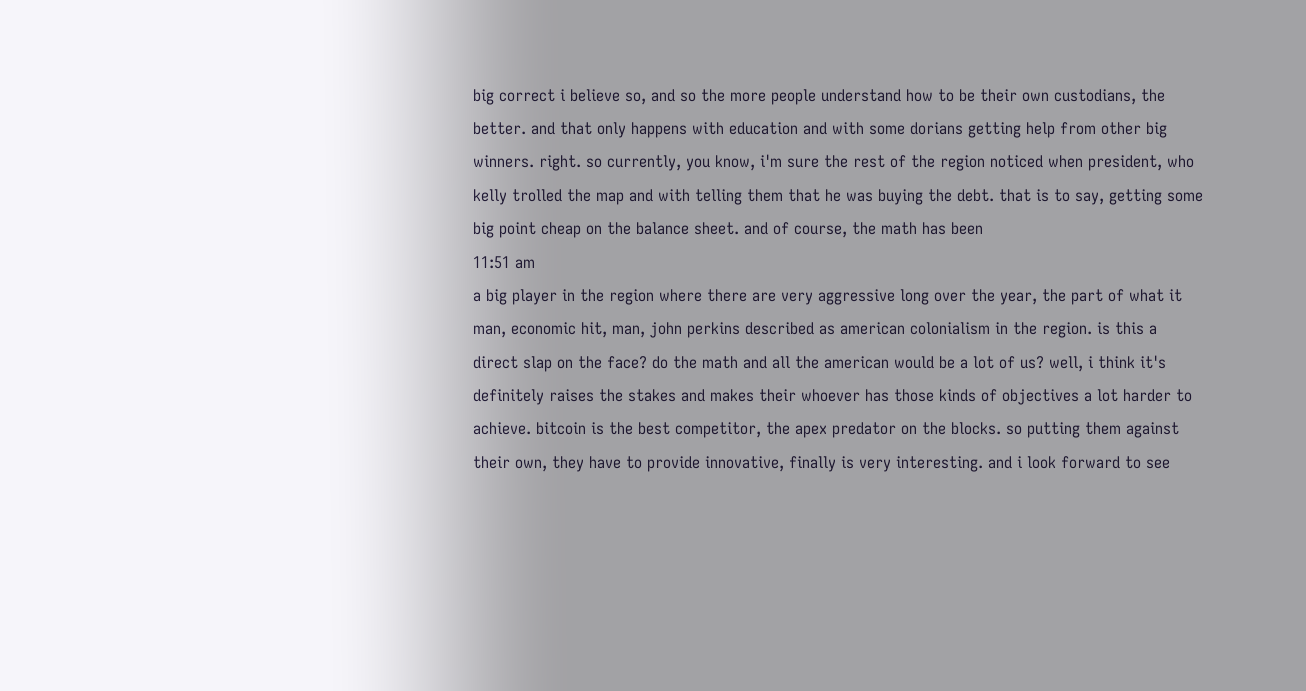big correct i believe so, and so the more people understand how to be their own custodians, the better. and that only happens with education and with some dorians getting help from other big winners. right. so currently, you know, i'm sure the rest of the region noticed when president, who kelly trolled the map and with telling them that he was buying the debt. that is to say, getting some big point cheap on the balance sheet. and of course, the math has been
11:51 am
a big player in the region where there are very aggressive long over the year, the part of what it man, economic hit, man, john perkins described as american colonialism in the region. is this a direct slap on the face? do the math and all the american would be a lot of us? well, i think it's definitely raises the stakes and makes their whoever has those kinds of objectives a lot harder to achieve. bitcoin is the best competitor, the apex predator on the blocks. so putting them against their own, they have to provide innovative, finally is very interesting. and i look forward to see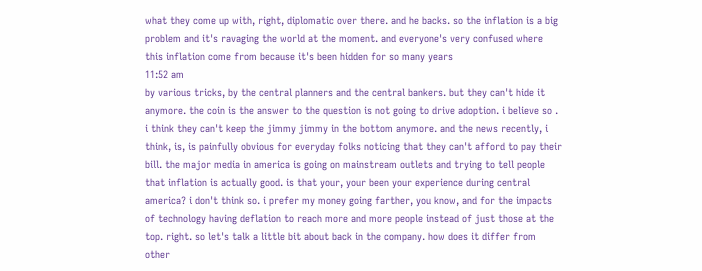what they come up with, right, diplomatic over there. and he backs. so the inflation is a big problem and it's ravaging the world at the moment. and everyone's very confused where this inflation come from because it's been hidden for so many years
11:52 am
by various tricks, by the central planners and the central bankers. but they can't hide it anymore. the coin is the answer to the question is not going to drive adoption. i believe so . i think they can't keep the jimmy jimmy in the bottom anymore. and the news recently, i think, is, is painfully obvious for everyday folks noticing that they can't afford to pay their bill. the major media in america is going on mainstream outlets and trying to tell people that inflation is actually good. is that your, your been your experience during central america? i don't think so. i prefer my money going farther, you know, and for the impacts of technology having deflation to reach more and more people instead of just those at the top. right. so let's talk a little bit about back in the company. how does it differ from other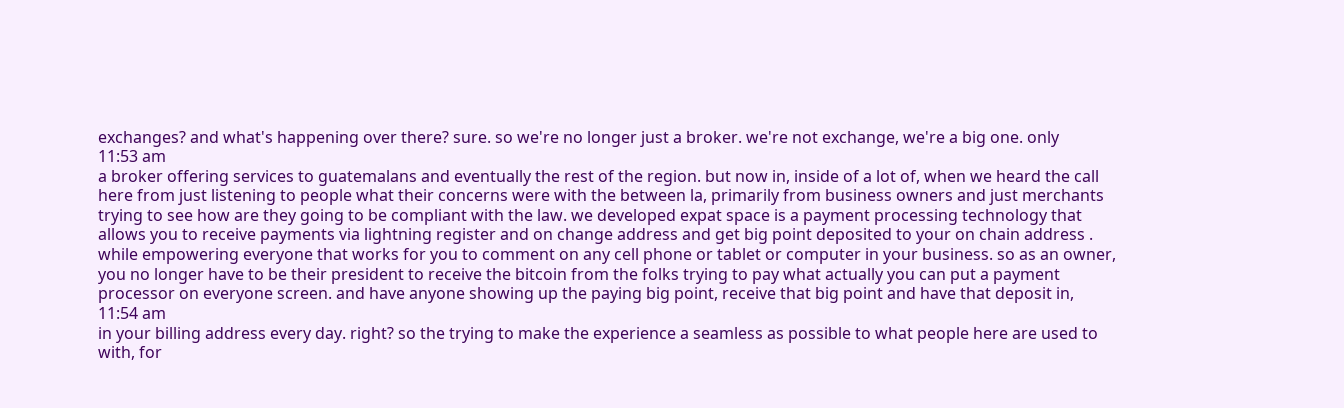exchanges? and what's happening over there? sure. so we're no longer just a broker. we're not exchange, we're a big one. only
11:53 am
a broker offering services to guatemalans and eventually the rest of the region. but now in, inside of a lot of, when we heard the call here from just listening to people what their concerns were with the between la, primarily from business owners and just merchants trying to see how are they going to be compliant with the law. we developed expat space is a payment processing technology that allows you to receive payments via lightning register and on change address and get big point deposited to your on chain address . while empowering everyone that works for you to comment on any cell phone or tablet or computer in your business. so as an owner, you no longer have to be their president to receive the bitcoin from the folks trying to pay what actually you can put a payment processor on everyone screen. and have anyone showing up the paying big point, receive that big point and have that deposit in,
11:54 am
in your billing address every day. right? so the trying to make the experience a seamless as possible to what people here are used to with, for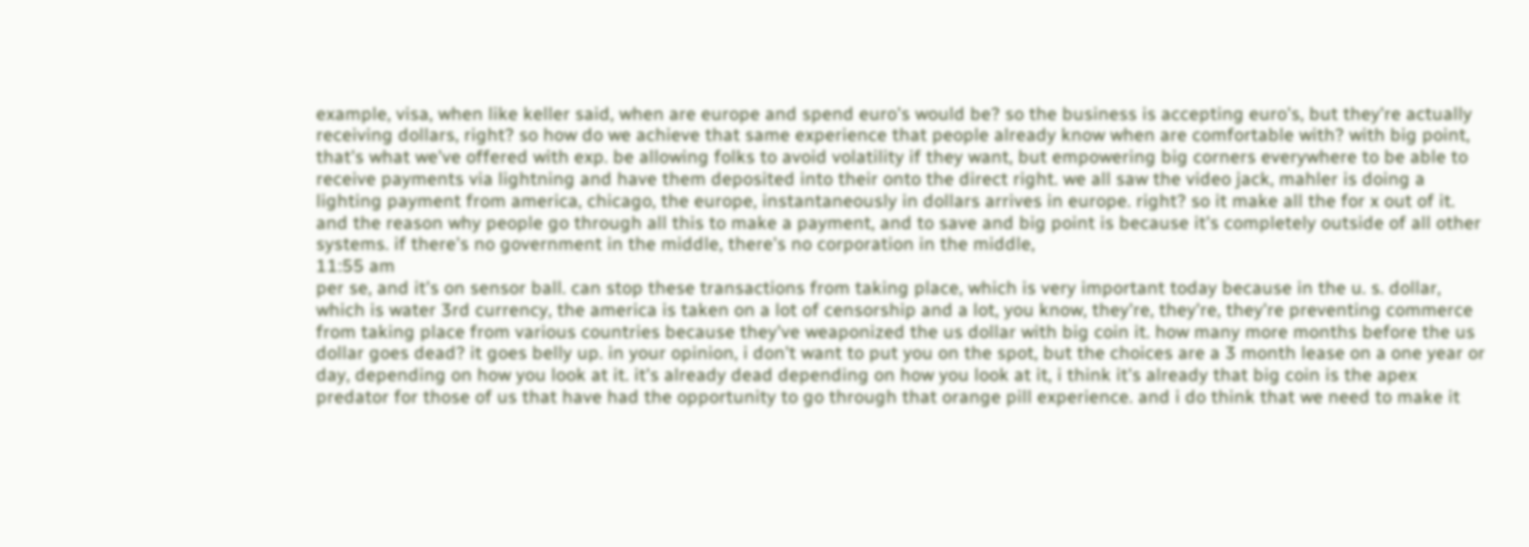example, visa, when like keller said, when are europe and spend euro's would be? so the business is accepting euro's, but they're actually receiving dollars, right? so how do we achieve that same experience that people already know when are comfortable with? with big point, that's what we've offered with exp. be allowing folks to avoid volatility if they want, but empowering big corners everywhere to be able to receive payments via lightning and have them deposited into their onto the direct right. we all saw the video jack, mahler is doing a lighting payment from america, chicago, the europe, instantaneously in dollars arrives in europe. right? so it make all the for x out of it. and the reason why people go through all this to make a payment, and to save and big point is because it's completely outside of all other systems. if there's no government in the middle, there's no corporation in the middle,
11:55 am
per se, and it's on sensor ball. can stop these transactions from taking place, which is very important today because in the u. s. dollar, which is water 3rd currency, the america is taken on a lot of censorship and a lot, you know, they're, they're, they're preventing commerce from taking place from various countries because they've weaponized the us dollar with big coin it. how many more months before the us dollar goes dead? it goes belly up. in your opinion, i don't want to put you on the spot, but the choices are a 3 month lease on a one year or day, depending on how you look at it. it's already dead depending on how you look at it, i think it's already that big coin is the apex predator for those of us that have had the opportunity to go through that orange pill experience. and i do think that we need to make it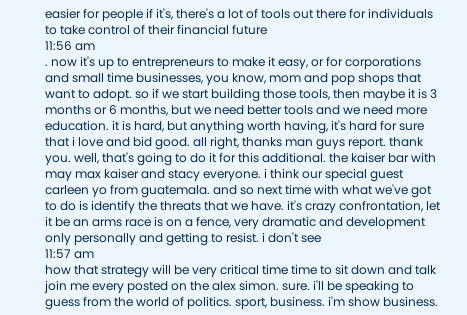easier for people if it's, there's a lot of tools out there for individuals to take control of their financial future
11:56 am
. now it's up to entrepreneurs to make it easy, or for corporations and small time businesses, you know, mom and pop shops that want to adopt. so if we start building those tools, then maybe it is 3 months or 6 months, but we need better tools and we need more education. it is hard, but anything worth having, it's hard for sure that i love and bid good. all right, thanks man guys report. thank you. well, that's going to do it for this additional. the kaiser bar with may max kaiser and stacy everyone. i think our special guest carleen yo from guatemala. and so next time with what we've got to do is identify the threats that we have. it's crazy confrontation, let it be an arms race is on a fence, very dramatic and development only personally and getting to resist. i don't see
11:57 am
how that strategy will be very critical time time to sit down and talk join me every posted on the alex simon. sure. i'll be speaking to guess from the world of politics. sport, business. i'm show business.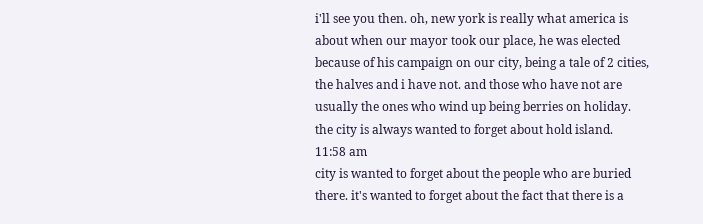i'll see you then. oh, new york is really what america is about when our mayor took our place, he was elected because of his campaign on our city, being a tale of 2 cities, the halves and i have not. and those who have not are usually the ones who wind up being berries on holiday. the city is always wanted to forget about hold island.
11:58 am
city is wanted to forget about the people who are buried there. it's wanted to forget about the fact that there is a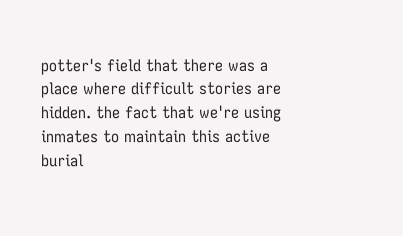potter's field that there was a place where difficult stories are hidden. the fact that we're using inmates to maintain this active burial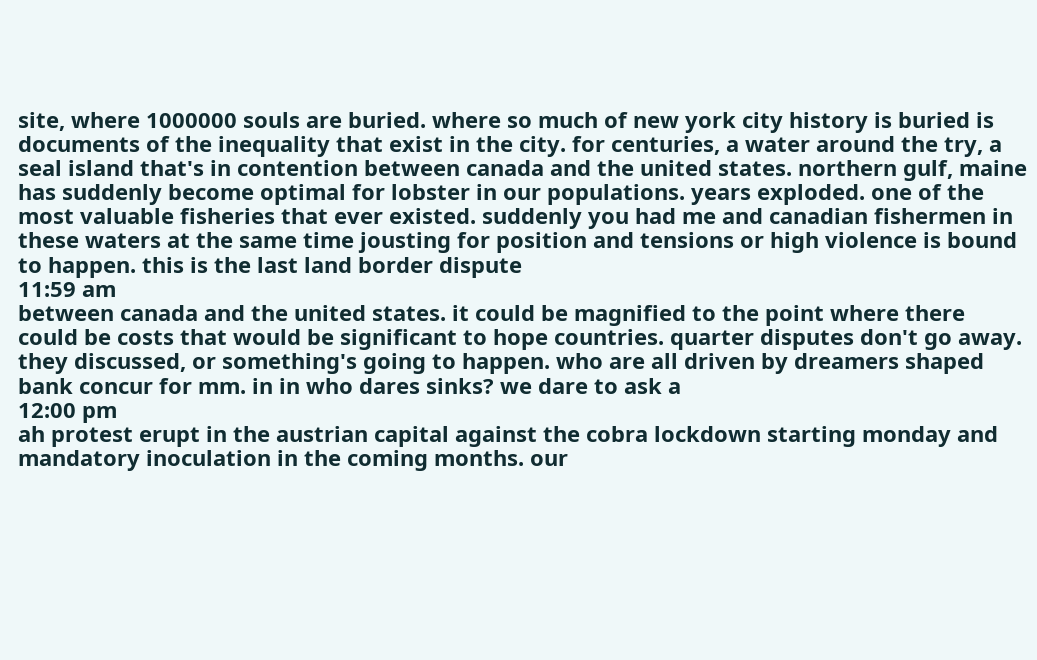site, where 1000000 souls are buried. where so much of new york city history is buried is documents of the inequality that exist in the city. for centuries, a water around the try, a seal island that's in contention between canada and the united states. northern gulf, maine has suddenly become optimal for lobster in our populations. years exploded. one of the most valuable fisheries that ever existed. suddenly you had me and canadian fishermen in these waters at the same time jousting for position and tensions or high violence is bound to happen. this is the last land border dispute
11:59 am
between canada and the united states. it could be magnified to the point where there could be costs that would be significant to hope countries. quarter disputes don't go away. they discussed, or something's going to happen. who are all driven by dreamers shaped bank concur for mm. in in who dares sinks? we dare to ask a
12:00 pm
ah protest erupt in the austrian capital against the cobra lockdown starting monday and mandatory inoculation in the coming months. our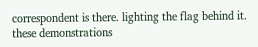correspondent is there. lighting the flag behind it. these demonstrations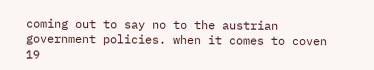coming out to say no to the austrian government policies. when it comes to coven 19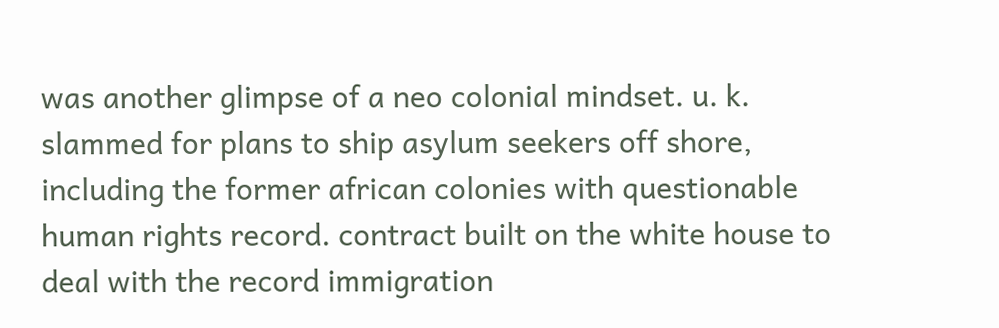was another glimpse of a neo colonial mindset. u. k. slammed for plans to ship asylum seekers off shore, including the former african colonies with questionable human rights record. contract built on the white house to deal with the record immigration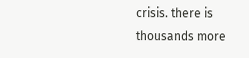crisis. there is thousands more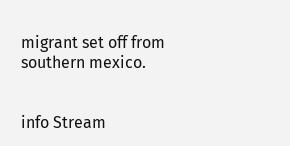migrant set off from southern mexico.


info Stream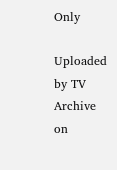Only

Uploaded by TV Archive on